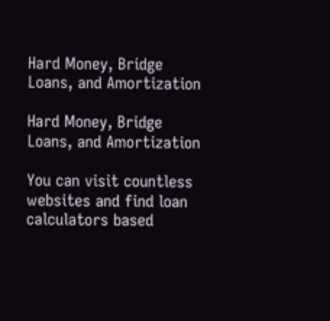Hard Money, Bridge Loans, and Amortization

Hard Money, Bridge Loans, and Amortization

You can visit countless websites and find loan calculators based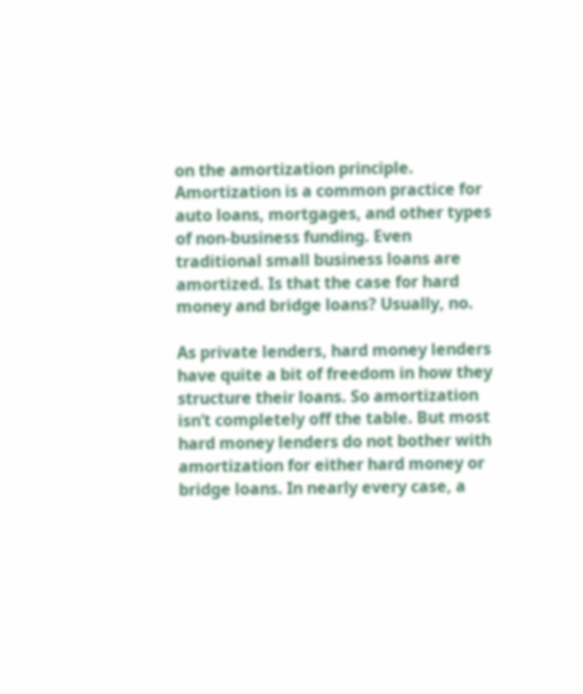on the amortization principle. Amortization is a common practice for auto loans, mortgages, and other types of non-business funding. Even traditional small business loans are amortized. Is that the case for hard money and bridge loans? Usually, no.

As private lenders, hard money lenders have quite a bit of freedom in how they structure their loans. So amortization isn’t completely off the table. But most hard money lenders do not bother with amortization for either hard money or bridge loans. In nearly every case, a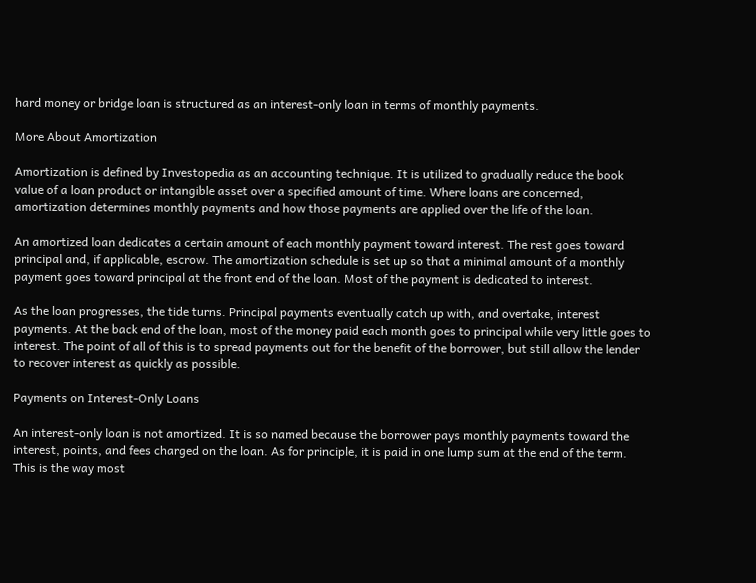hard money or bridge loan is structured as an interest-only loan in terms of monthly payments.

More About Amortization

Amortization is defined by Investopedia as an accounting technique. It is utilized to gradually reduce the book value of a loan product or intangible asset over a specified amount of time. Where loans are concerned, amortization determines monthly payments and how those payments are applied over the life of the loan.

An amortized loan dedicates a certain amount of each monthly payment toward interest. The rest goes toward principal and, if applicable, escrow. The amortization schedule is set up so that a minimal amount of a monthly payment goes toward principal at the front end of the loan. Most of the payment is dedicated to interest.

As the loan progresses, the tide turns. Principal payments eventually catch up with, and overtake, interest payments. At the back end of the loan, most of the money paid each month goes to principal while very little goes to interest. The point of all of this is to spread payments out for the benefit of the borrower, but still allow the lender to recover interest as quickly as possible.

Payments on Interest-Only Loans

An interest-only loan is not amortized. It is so named because the borrower pays monthly payments toward the interest, points, and fees charged on the loan. As for principle, it is paid in one lump sum at the end of the term. This is the way most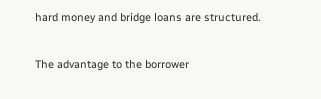hard money and bridge loans are structured.

The advantage to the borrower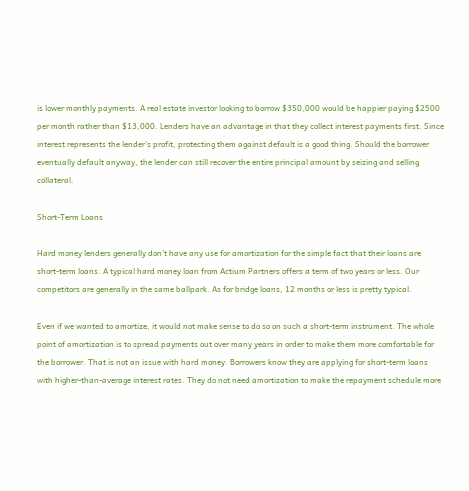is lower monthly payments. A real estate investor looking to borrow $350,000 would be happier paying $2500 per month rather than $13,000. Lenders have an advantage in that they collect interest payments first. Since interest represents the lender’s profit, protecting them against default is a good thing. Should the borrower eventually default anyway, the lender can still recover the entire principal amount by seizing and selling collateral.

Short-Term Loans

Hard money lenders generally don’t have any use for amortization for the simple fact that their loans are short-term loans. A typical hard money loan from Actium Partners offers a term of two years or less. Our competitors are generally in the same ballpark. As for bridge loans, 12 months or less is pretty typical.

Even if we wanted to amortize, it would not make sense to do so on such a short-term instrument. The whole point of amortization is to spread payments out over many years in order to make them more comfortable for the borrower. That is not an issue with hard money. Borrowers know they are applying for short-term loans with higher-than-average interest rates. They do not need amortization to make the repayment schedule more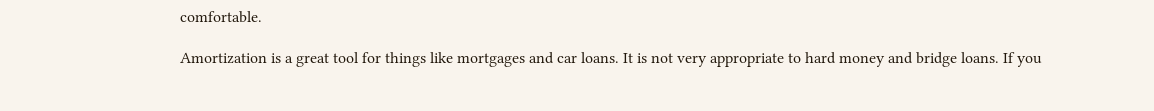comfortable.

Amortization is a great tool for things like mortgages and car loans. It is not very appropriate to hard money and bridge loans. If you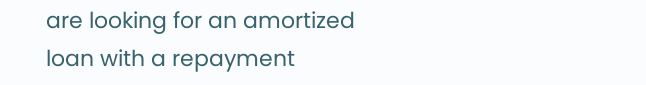are looking for an amortized loan with a repayment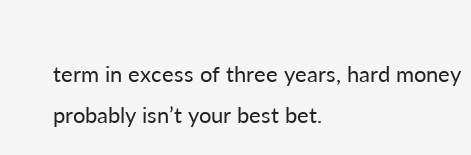term in excess of three years, hard money probably isn’t your best bet.